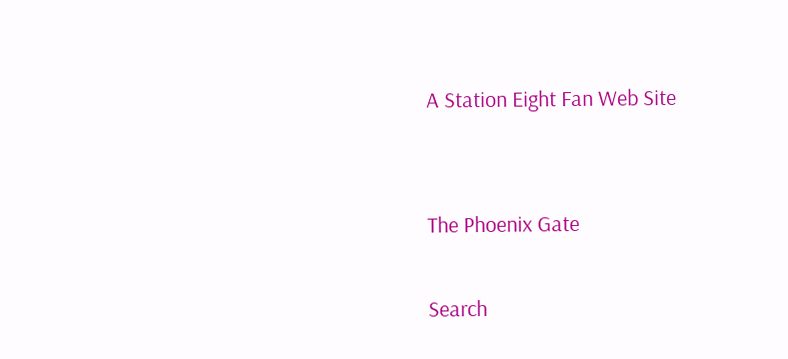A Station Eight Fan Web Site


The Phoenix Gate

Search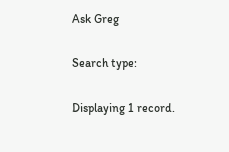Ask Greg

Search type:

Displaying 1 record.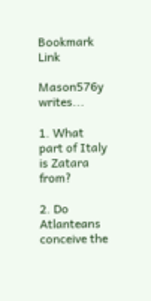Bookmark Link

Mason576y writes...

1. What part of Italy is Zatara from?

2. Do Atlanteans conceive the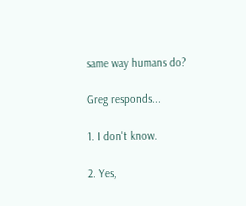same way humans do?

Greg responds...

1. I don't know.

2. Yes,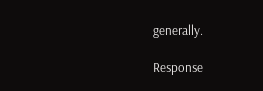generally.

Response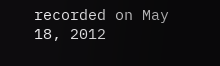recorded on May 18, 2012